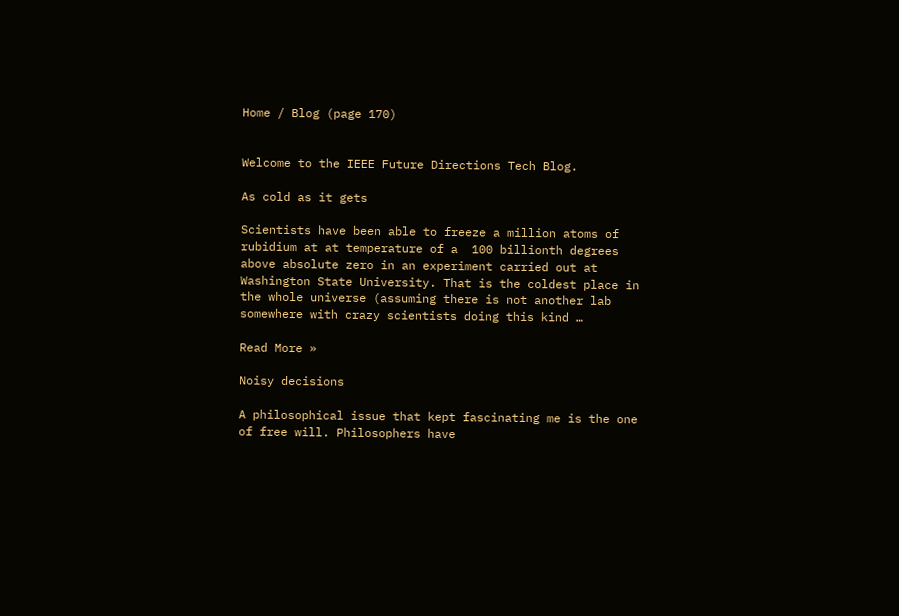Home / Blog (page 170)


Welcome to the IEEE Future Directions Tech Blog.

As cold as it gets

Scientists have been able to freeze a million atoms of rubidium at at temperature of a  100 billionth degrees above absolute zero in an experiment carried out at Washington State University. That is the coldest place in the whole universe (assuming there is not another lab somewhere with crazy scientists doing this kind …

Read More »

Noisy decisions

A philosophical issue that kept fascinating me is the one of free will. Philosophers have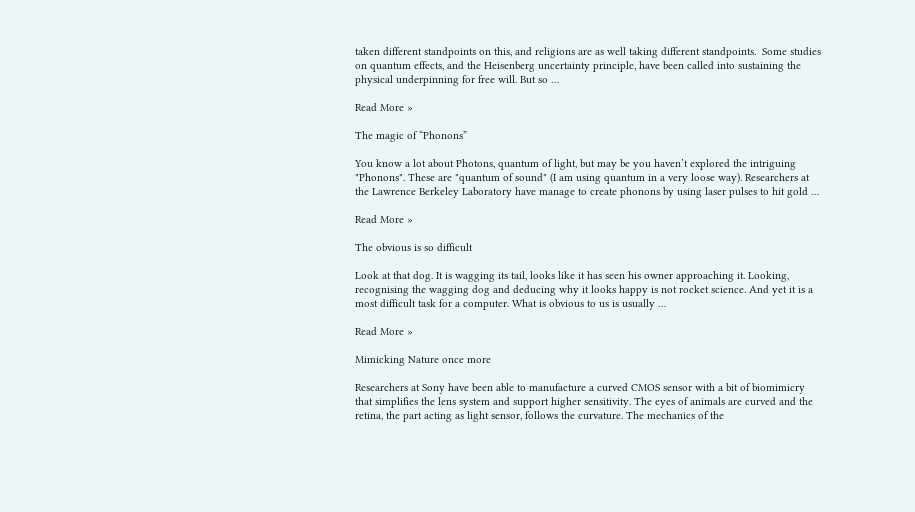taken different standpoints on this, and religions are as well taking different standpoints.  Some studies on quantum effects, and the Heisenberg uncertainty principle, have been called into sustaining the physical underpinning for free will. But so …

Read More »

The magic of “Phonons”

You know a lot about Photons, quantum of light, but may be you haven’t explored the intriguing "Phonons". These are "quantum of sound" (I am using quantum in a very loose way). Researchers at the Lawrence Berkeley Laboratory have manage to create phonons by using laser pulses to hit gold …

Read More »

The obvious is so difficult

Look at that dog. It is wagging its tail, looks like it has seen his owner approaching it. Looking, recognising the wagging dog and deducing why it looks happy is not rocket science. And yet it is a most difficult task for a computer. What is obvious to us is usually …

Read More »

Mimicking Nature once more

Researchers at Sony have been able to manufacture a curved CMOS sensor with a bit of biomimicry that simplifies the lens system and support higher sensitivity. The eyes of animals are curved and the retina, the part acting as light sensor, follows the curvature. The mechanics of the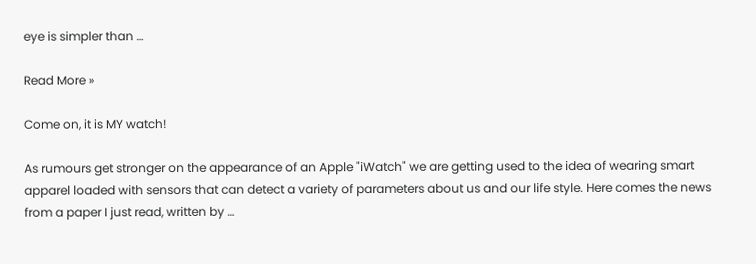eye is simpler than …

Read More »

Come on, it is MY watch!

As rumours get stronger on the appearance of an Apple "iWatch" we are getting used to the idea of wearing smart apparel loaded with sensors that can detect a variety of parameters about us and our life style. Here comes the news from a paper I just read, written by …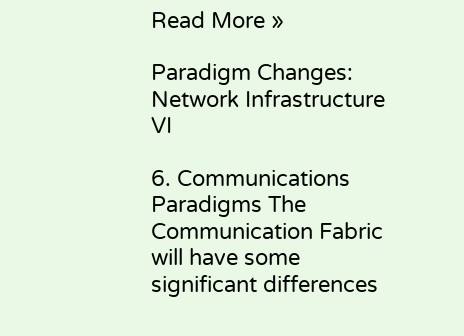Read More »

Paradigm Changes: Network Infrastructure VI

6. Communications Paradigms The Communication Fabric will have some significant differences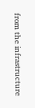from the infrastructure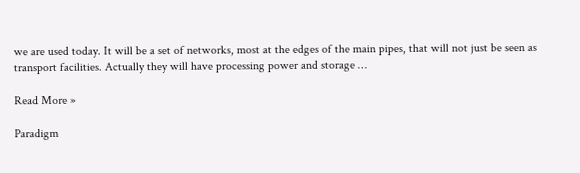we are used today. It will be a set of networks, most at the edges of the main pipes, that will not just be seen as transport facilities. Actually they will have processing power and storage …

Read More »

Paradigm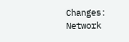Changes: Network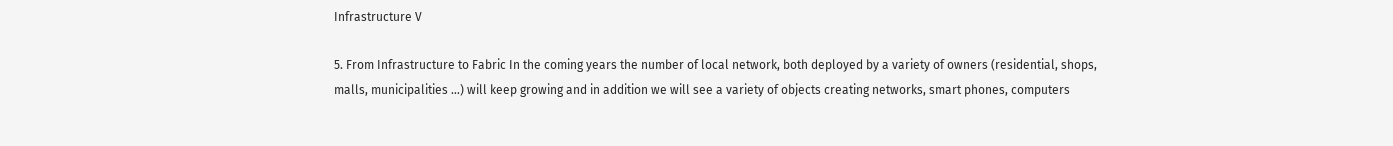Infrastructure V

5. From Infrastructure to Fabric In the coming years the number of local network, both deployed by a variety of owners (residential, shops, malls, municipalities …) will keep growing and in addition we will see a variety of objects creating networks, smart phones, computers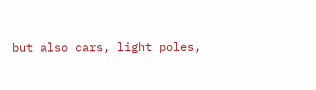but also cars, light poles,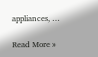appliances, …

Read More »